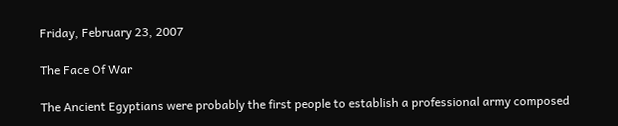Friday, February 23, 2007

The Face Of War

The Ancient Egyptians were probably the first people to establish a professional army composed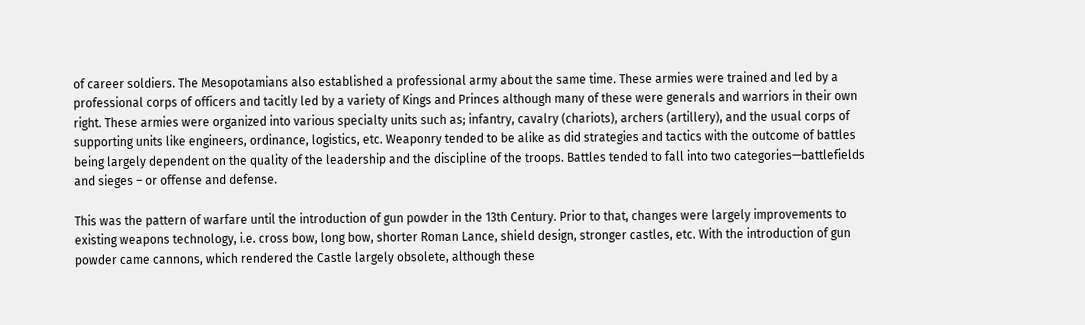of career soldiers. The Mesopotamians also established a professional army about the same time. These armies were trained and led by a professional corps of officers and tacitly led by a variety of Kings and Princes although many of these were generals and warriors in their own right. These armies were organized into various specialty units such as; infantry, cavalry (chariots), archers (artillery), and the usual corps of supporting units like engineers, ordinance, logistics, etc. Weaponry tended to be alike as did strategies and tactics with the outcome of battles being largely dependent on the quality of the leadership and the discipline of the troops. Battles tended to fall into two categories—battlefields and sieges – or offense and defense.

This was the pattern of warfare until the introduction of gun powder in the 13th Century. Prior to that, changes were largely improvements to existing weapons technology, i.e. cross bow, long bow, shorter Roman Lance, shield design, stronger castles, etc. With the introduction of gun powder came cannons, which rendered the Castle largely obsolete, although these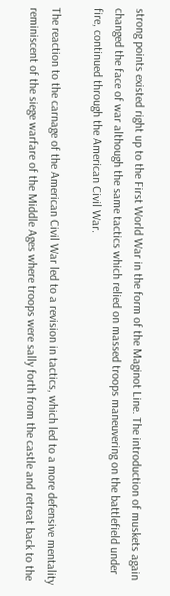strong points existed right up to the First World War in the form of the Maginot Line. The introduction of muskets again changed the face of war although the same tactics which relied on massed troops maneuvering on the battlefield under fire, continued through the American Civil War.

The reaction to the carnage of the American Civil War led to a revision in tactics, which led to a more defensive mentality reminiscent of the siege warfare of the Middle Ages where troops were sally forth from the castle and retreat back to the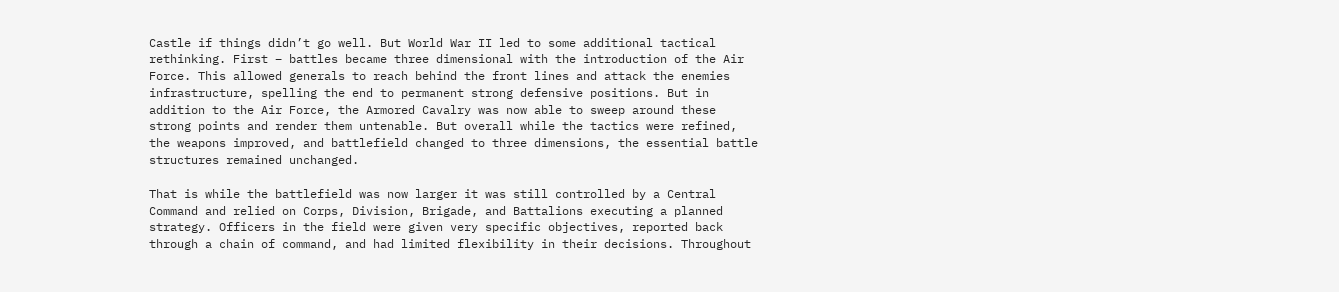Castle if things didn’t go well. But World War II led to some additional tactical rethinking. First – battles became three dimensional with the introduction of the Air Force. This allowed generals to reach behind the front lines and attack the enemies infrastructure, spelling the end to permanent strong defensive positions. But in addition to the Air Force, the Armored Cavalry was now able to sweep around these strong points and render them untenable. But overall while the tactics were refined, the weapons improved, and battlefield changed to three dimensions, the essential battle structures remained unchanged.

That is while the battlefield was now larger it was still controlled by a Central Command and relied on Corps, Division, Brigade, and Battalions executing a planned strategy. Officers in the field were given very specific objectives, reported back through a chain of command, and had limited flexibility in their decisions. Throughout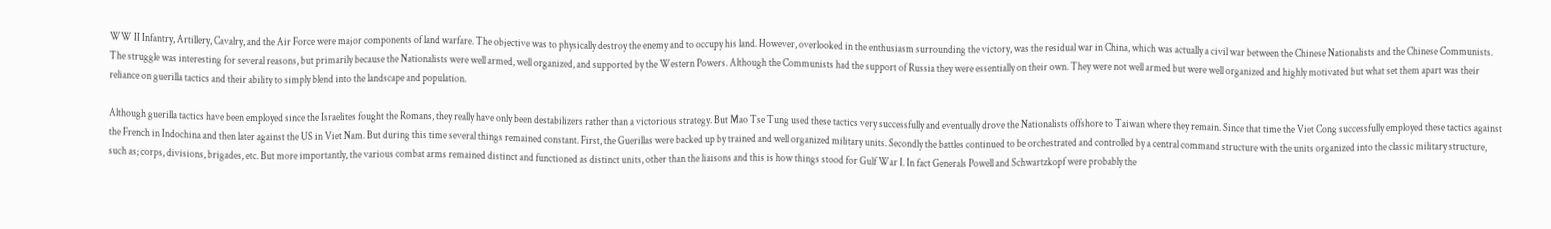WW II Infantry, Artillery, Cavalry, and the Air Force were major components of land warfare. The objective was to physically destroy the enemy and to occupy his land. However, overlooked in the enthusiasm surrounding the victory, was the residual war in China, which was actually a civil war between the Chinese Nationalists and the Chinese Communists. The struggle was interesting for several reasons, but primarily because the Nationalists were well armed, well organized, and supported by the Western Powers. Although the Communists had the support of Russia they were essentially on their own. They were not well armed but were well organized and highly motivated but what set them apart was their reliance on guerilla tactics and their ability to simply blend into the landscape and population.

Although guerilla tactics have been employed since the Israelites fought the Romans, they really have only been destabilizers rather than a victorious strategy. But Mao Tse Tung used these tactics very successfully and eventually drove the Nationalists offshore to Taiwan where they remain. Since that time the Viet Cong successfully employed these tactics against the French in Indochina and then later against the US in Viet Nam. But during this time several things remained constant. First, the Guerillas were backed up by trained and well organized military units. Secondly the battles continued to be orchestrated and controlled by a central command structure with the units organized into the classic military structure, such as; corps, divisions, brigades, etc. But more importantly, the various combat arms remained distinct and functioned as distinct units, other than the liaisons and this is how things stood for Gulf War I. In fact Generals Powell and Schwartzkopf were probably the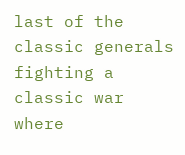last of the classic generals fighting a classic war where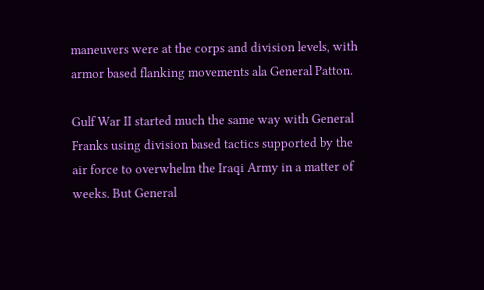maneuvers were at the corps and division levels, with armor based flanking movements ala General Patton.

Gulf War II started much the same way with General Franks using division based tactics supported by the air force to overwhelm the Iraqi Army in a matter of weeks. But General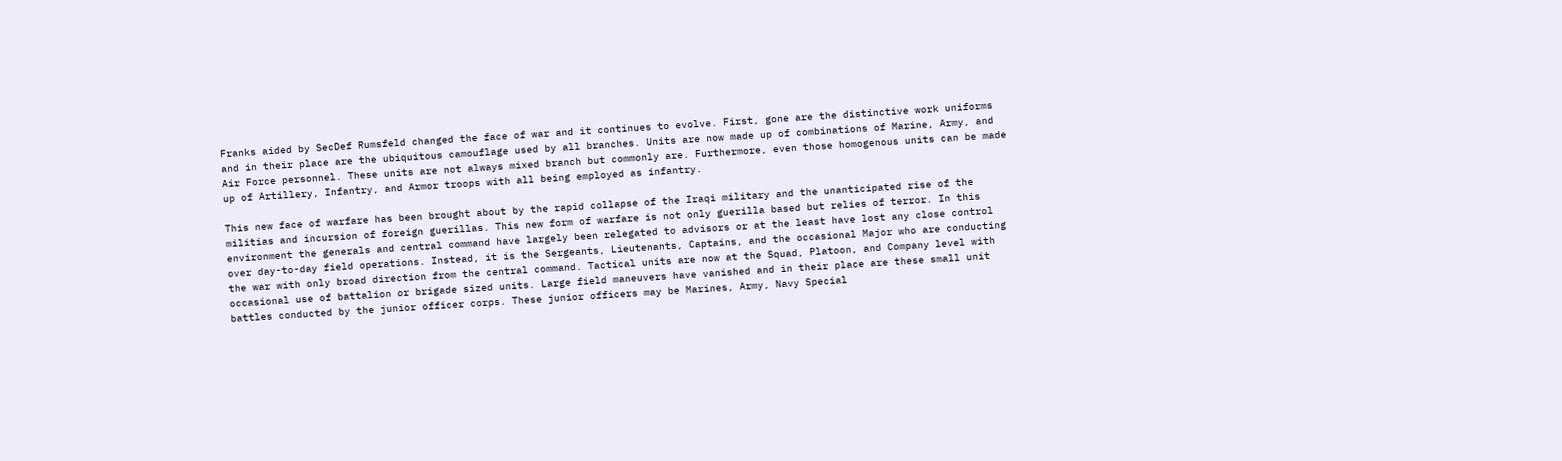Franks aided by SecDef Rumsfeld changed the face of war and it continues to evolve. First, gone are the distinctive work uniforms and in their place are the ubiquitous camouflage used by all branches. Units are now made up of combinations of Marine, Army, and Air Force personnel. These units are not always mixed branch but commonly are. Furthermore, even those homogenous units can be made up of Artillery, Infantry, and Armor troops with all being employed as infantry.

This new face of warfare has been brought about by the rapid collapse of the Iraqi military and the unanticipated rise of the militias and incursion of foreign guerillas. This new form of warfare is not only guerilla based but relies of terror. In this environment the generals and central command have largely been relegated to advisors or at the least have lost any close control over day-to-day field operations. Instead, it is the Sergeants, Lieutenants, Captains, and the occasional Major who are conducting the war with only broad direction from the central command. Tactical units are now at the Squad, Platoon, and Company level with occasional use of battalion or brigade sized units. Large field maneuvers have vanished and in their place are these small unit battles conducted by the junior officer corps. These junior officers may be Marines, Army, Navy Special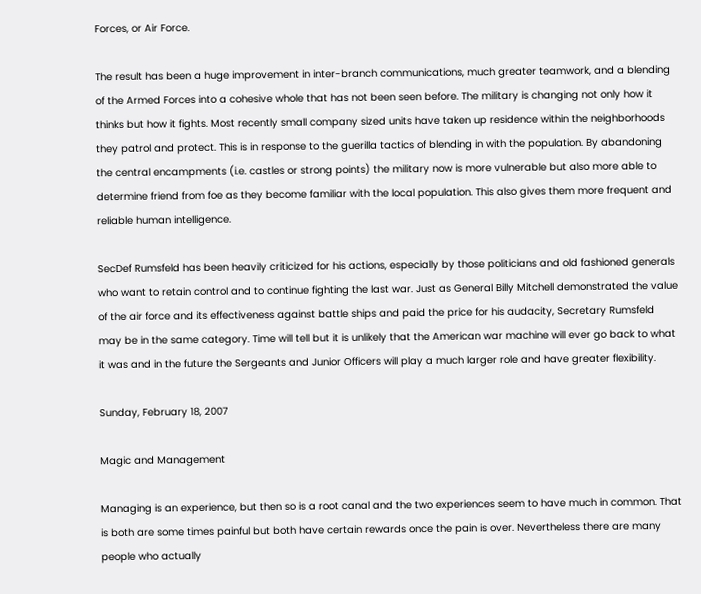Forces, or Air Force.

The result has been a huge improvement in inter-branch communications, much greater teamwork, and a blending of the Armed Forces into a cohesive whole that has not been seen before. The military is changing not only how it thinks but how it fights. Most recently small company sized units have taken up residence within the neighborhoods they patrol and protect. This is in response to the guerilla tactics of blending in with the population. By abandoning the central encampments (i.e. castles or strong points) the military now is more vulnerable but also more able to determine friend from foe as they become familiar with the local population. This also gives them more frequent and reliable human intelligence.

SecDef Rumsfeld has been heavily criticized for his actions, especially by those politicians and old fashioned generals who want to retain control and to continue fighting the last war. Just as General Billy Mitchell demonstrated the value of the air force and its effectiveness against battle ships and paid the price for his audacity, Secretary Rumsfeld may be in the same category. Time will tell but it is unlikely that the American war machine will ever go back to what it was and in the future the Sergeants and Junior Officers will play a much larger role and have greater flexibility.

Sunday, February 18, 2007

Magic and Management

Managing is an experience, but then so is a root canal and the two experiences seem to have much in common. That is both are some times painful but both have certain rewards once the pain is over. Nevertheless there are many people who actually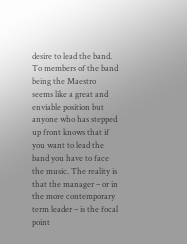desire to lead the band. To members of the band being the Maestro seems like a great and enviable position but anyone who has stepped up front knows that if you want to lead the band you have to face the music. The reality is that the manager – or in the more contemporary term leader – is the focal point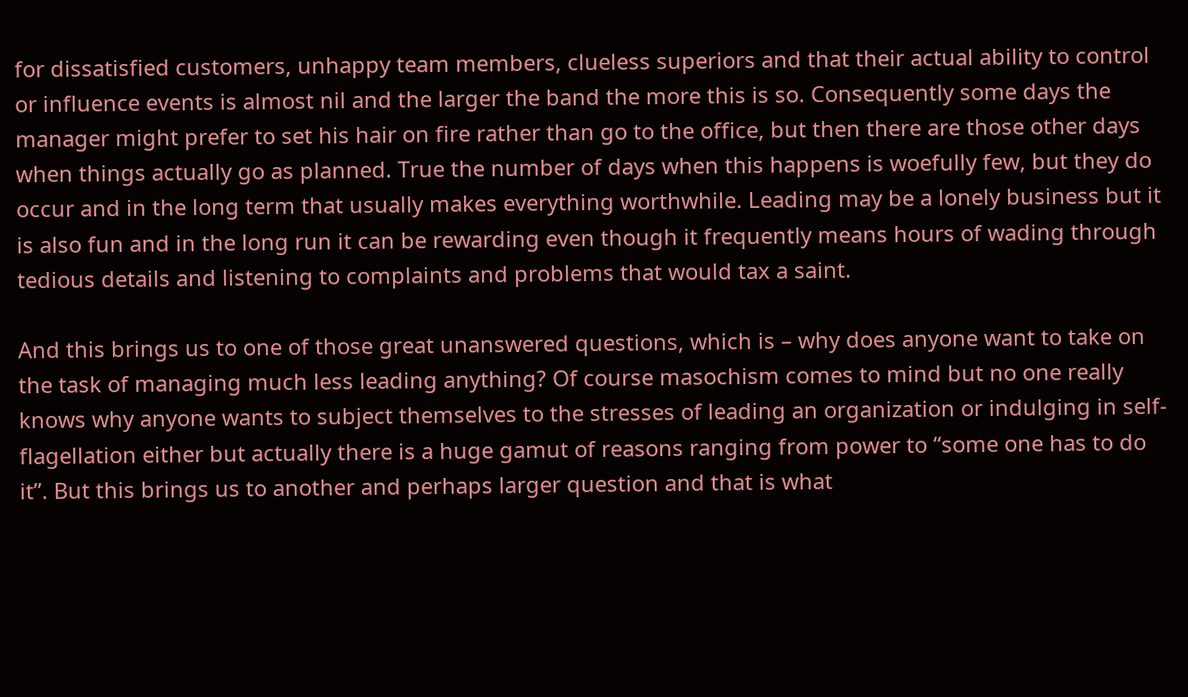for dissatisfied customers, unhappy team members, clueless superiors and that their actual ability to control or influence events is almost nil and the larger the band the more this is so. Consequently some days the manager might prefer to set his hair on fire rather than go to the office, but then there are those other days when things actually go as planned. True the number of days when this happens is woefully few, but they do occur and in the long term that usually makes everything worthwhile. Leading may be a lonely business but it is also fun and in the long run it can be rewarding even though it frequently means hours of wading through tedious details and listening to complaints and problems that would tax a saint.

And this brings us to one of those great unanswered questions, which is – why does anyone want to take on the task of managing much less leading anything? Of course masochism comes to mind but no one really knows why anyone wants to subject themselves to the stresses of leading an organization or indulging in self-flagellation either but actually there is a huge gamut of reasons ranging from power to “some one has to do it”. But this brings us to another and perhaps larger question and that is what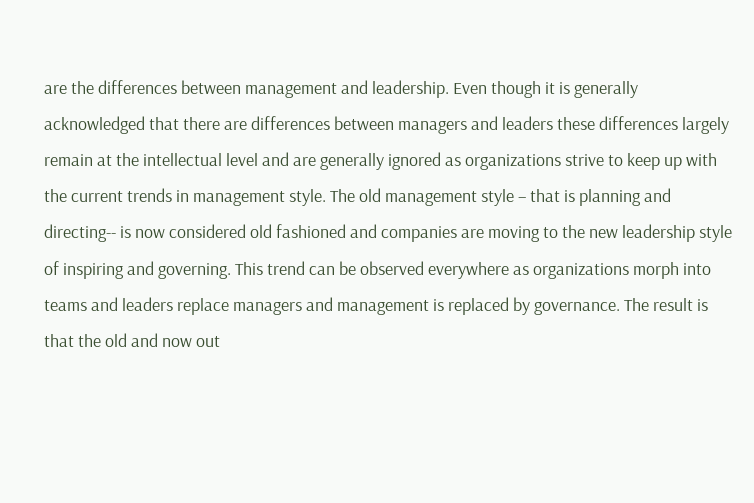are the differences between management and leadership. Even though it is generally acknowledged that there are differences between managers and leaders these differences largely remain at the intellectual level and are generally ignored as organizations strive to keep up with the current trends in management style. The old management style – that is planning and directing-- is now considered old fashioned and companies are moving to the new leadership style of inspiring and governing. This trend can be observed everywhere as organizations morph into teams and leaders replace managers and management is replaced by governance. The result is that the old and now out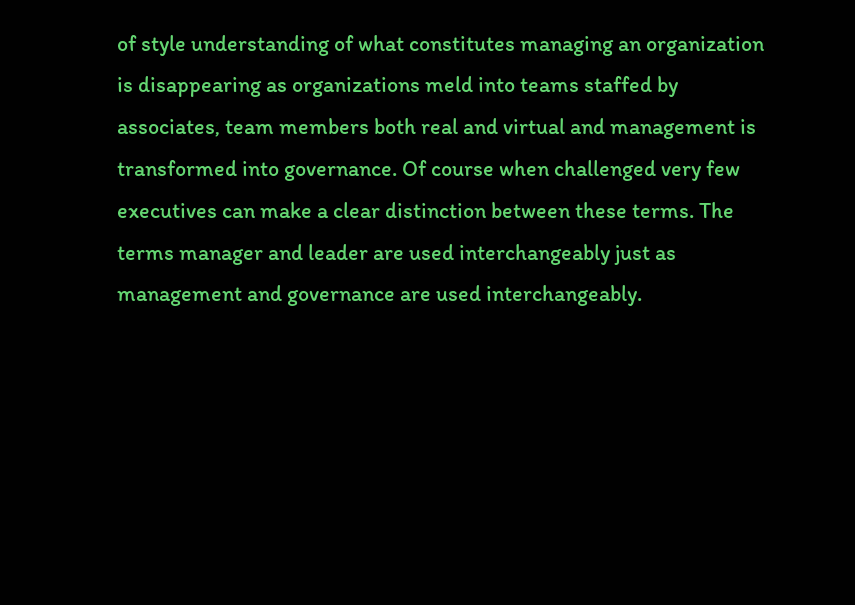of style understanding of what constitutes managing an organization is disappearing as organizations meld into teams staffed by associates, team members both real and virtual and management is transformed into governance. Of course when challenged very few executives can make a clear distinction between these terms. The terms manager and leader are used interchangeably just as management and governance are used interchangeably.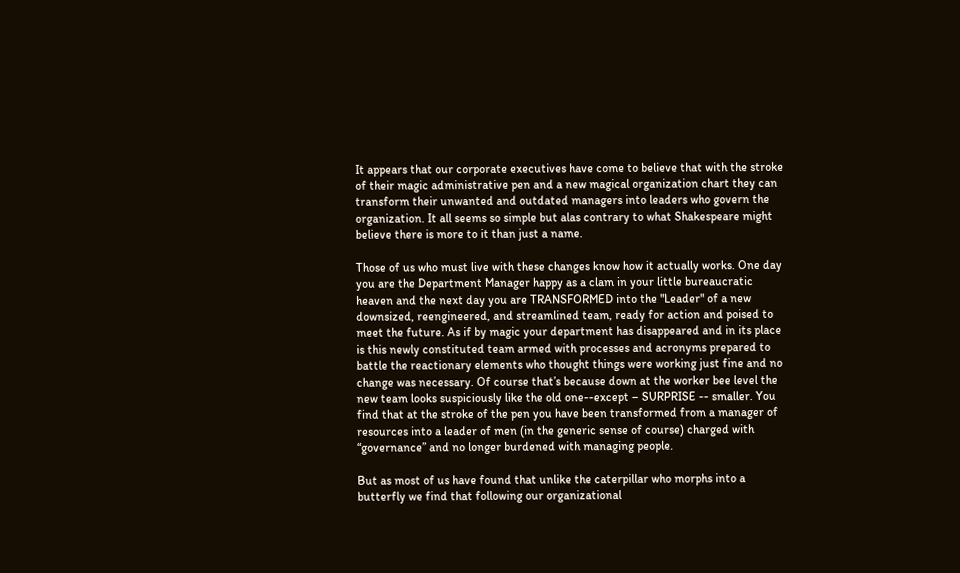It appears that our corporate executives have come to believe that with the stroke of their magic administrative pen and a new magical organization chart they can transform their unwanted and outdated managers into leaders who govern the organization. It all seems so simple but alas contrary to what Shakespeare might believe there is more to it than just a name.

Those of us who must live with these changes know how it actually works. One day you are the Department Manager happy as a clam in your little bureaucratic heaven and the next day you are TRANSFORMED into the "Leader" of a new downsized, reengineered, and streamlined team, ready for action and poised to meet the future. As if by magic your department has disappeared and in its place is this newly constituted team armed with processes and acronyms prepared to battle the reactionary elements who thought things were working just fine and no change was necessary. Of course that’s because down at the worker bee level the new team looks suspiciously like the old one--except – SURPRISE -- smaller. You find that at the stroke of the pen you have been transformed from a manager of resources into a leader of men (in the generic sense of course) charged with “governance” and no longer burdened with managing people.

But as most of us have found that unlike the caterpillar who morphs into a butterfly we find that following our organizational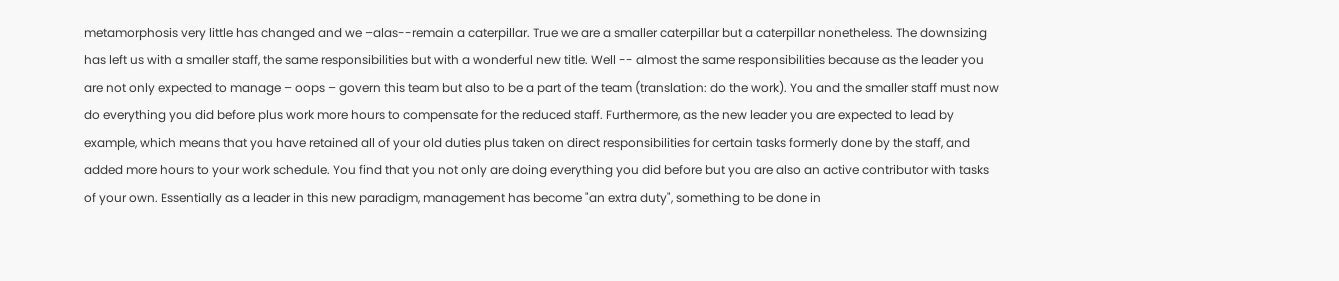metamorphosis very little has changed and we –alas--remain a caterpillar. True we are a smaller caterpillar but a caterpillar nonetheless. The downsizing has left us with a smaller staff, the same responsibilities but with a wonderful new title. Well -- almost the same responsibilities because as the leader you are not only expected to manage – oops – govern this team but also to be a part of the team (translation: do the work). You and the smaller staff must now do everything you did before plus work more hours to compensate for the reduced staff. Furthermore, as the new leader you are expected to lead by example, which means that you have retained all of your old duties plus taken on direct responsibilities for certain tasks formerly done by the staff, and added more hours to your work schedule. You find that you not only are doing everything you did before but you are also an active contributor with tasks of your own. Essentially as a leader in this new paradigm, management has become "an extra duty", something to be done in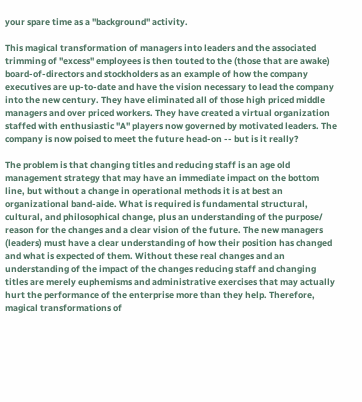your spare time as a "background" activity.

This magical transformation of managers into leaders and the associated trimming of "excess" employees is then touted to the (those that are awake) board-of-directors and stockholders as an example of how the company executives are up-to-date and have the vision necessary to lead the company into the new century. They have eliminated all of those high priced middle managers and over priced workers. They have created a virtual organization staffed with enthusiastic "A" players now governed by motivated leaders. The company is now poised to meet the future head-on -- but is it really?

The problem is that changing titles and reducing staff is an age old management strategy that may have an immediate impact on the bottom line, but without a change in operational methods it is at best an organizational band-aide. What is required is fundamental structural, cultural, and philosophical change, plus an understanding of the purpose/ reason for the changes and a clear vision of the future. The new managers (leaders) must have a clear understanding of how their position has changed and what is expected of them. Without these real changes and an understanding of the impact of the changes reducing staff and changing titles are merely euphemisms and administrative exercises that may actually hurt the performance of the enterprise more than they help. Therefore, magical transformations of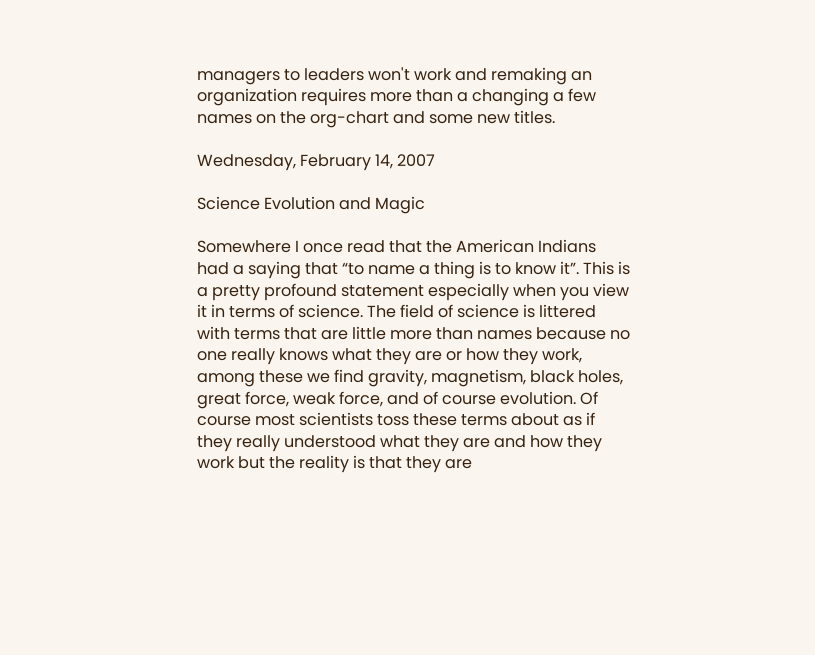managers to leaders won't work and remaking an organization requires more than a changing a few names on the org-chart and some new titles.

Wednesday, February 14, 2007

Science Evolution and Magic

Somewhere I once read that the American Indians had a saying that “to name a thing is to know it”. This is a pretty profound statement especially when you view it in terms of science. The field of science is littered with terms that are little more than names because no one really knows what they are or how they work, among these we find gravity, magnetism, black holes, great force, weak force, and of course evolution. Of course most scientists toss these terms about as if they really understood what they are and how they work but the reality is that they are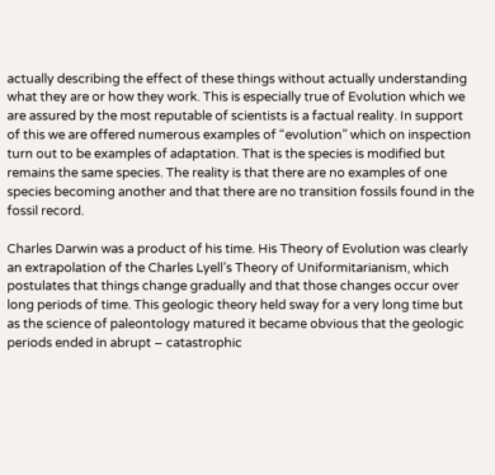actually describing the effect of these things without actually understanding what they are or how they work. This is especially true of Evolution which we are assured by the most reputable of scientists is a factual reality. In support of this we are offered numerous examples of “evolution” which on inspection turn out to be examples of adaptation. That is the species is modified but remains the same species. The reality is that there are no examples of one species becoming another and that there are no transition fossils found in the fossil record.

Charles Darwin was a product of his time. His Theory of Evolution was clearly an extrapolation of the Charles Lyell’s Theory of Uniformitarianism, which postulates that things change gradually and that those changes occur over long periods of time. This geologic theory held sway for a very long time but as the science of paleontology matured it became obvious that the geologic periods ended in abrupt – catastrophic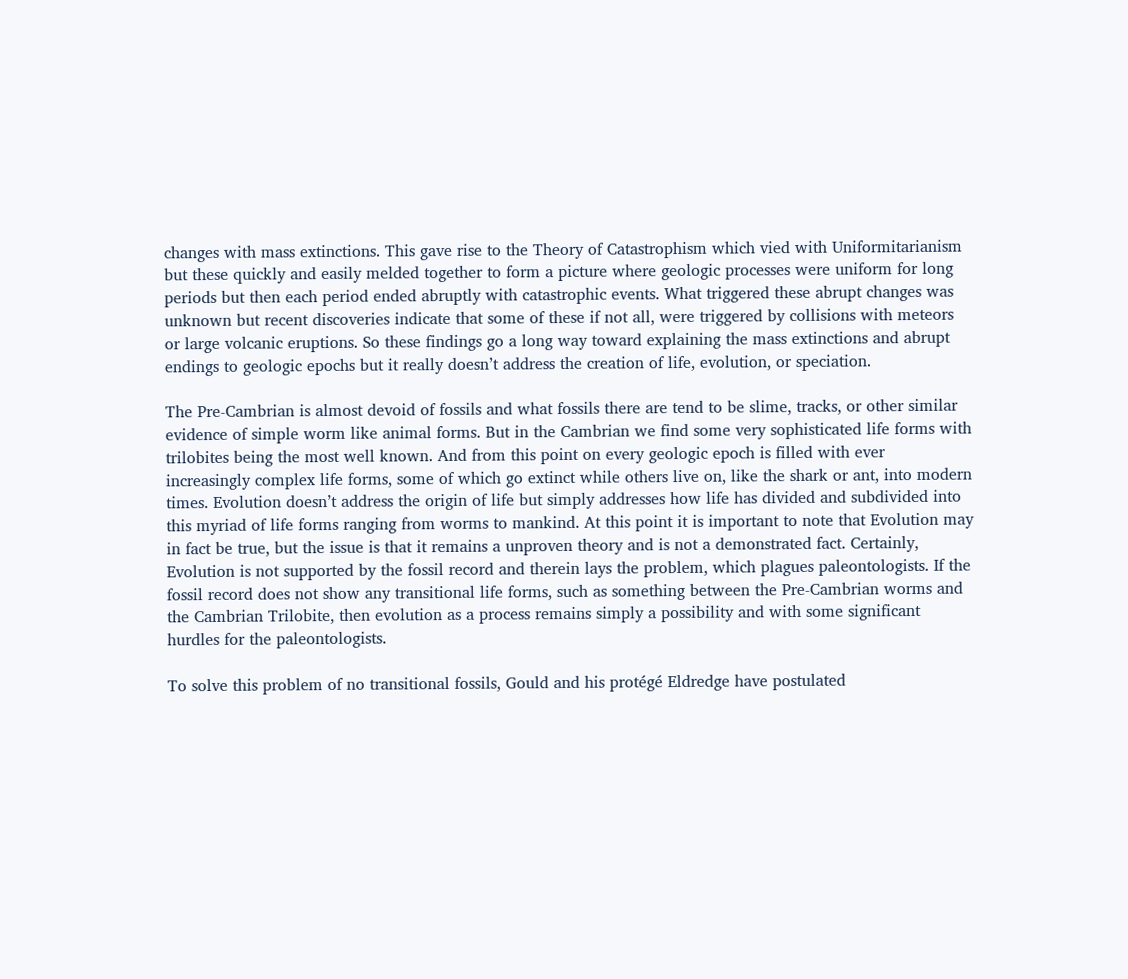changes with mass extinctions. This gave rise to the Theory of Catastrophism which vied with Uniformitarianism but these quickly and easily melded together to form a picture where geologic processes were uniform for long periods but then each period ended abruptly with catastrophic events. What triggered these abrupt changes was unknown but recent discoveries indicate that some of these if not all, were triggered by collisions with meteors or large volcanic eruptions. So these findings go a long way toward explaining the mass extinctions and abrupt endings to geologic epochs but it really doesn’t address the creation of life, evolution, or speciation.

The Pre-Cambrian is almost devoid of fossils and what fossils there are tend to be slime, tracks, or other similar evidence of simple worm like animal forms. But in the Cambrian we find some very sophisticated life forms with trilobites being the most well known. And from this point on every geologic epoch is filled with ever increasingly complex life forms, some of which go extinct while others live on, like the shark or ant, into modern times. Evolution doesn’t address the origin of life but simply addresses how life has divided and subdivided into this myriad of life forms ranging from worms to mankind. At this point it is important to note that Evolution may in fact be true, but the issue is that it remains a unproven theory and is not a demonstrated fact. Certainly, Evolution is not supported by the fossil record and therein lays the problem, which plagues paleontologists. If the fossil record does not show any transitional life forms, such as something between the Pre-Cambrian worms and the Cambrian Trilobite, then evolution as a process remains simply a possibility and with some significant hurdles for the paleontologists.

To solve this problem of no transitional fossils, Gould and his protégé Eldredge have postulated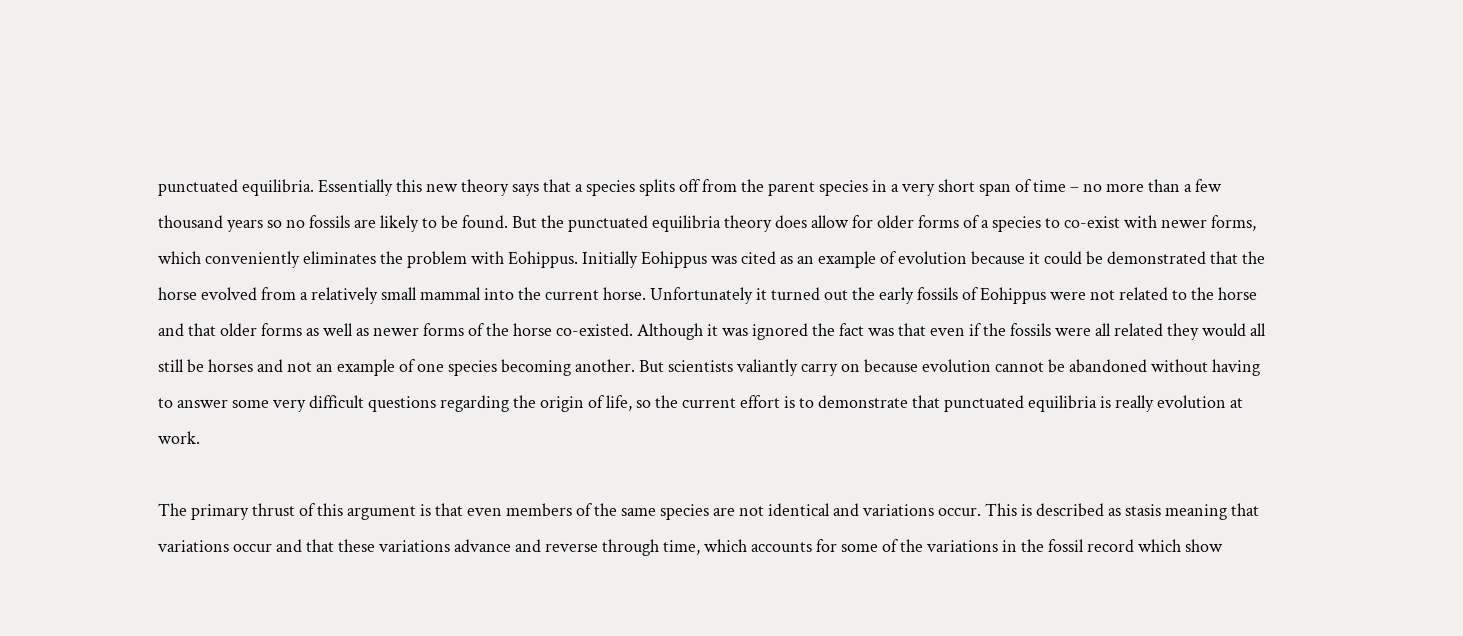punctuated equilibria. Essentially this new theory says that a species splits off from the parent species in a very short span of time – no more than a few thousand years so no fossils are likely to be found. But the punctuated equilibria theory does allow for older forms of a species to co-exist with newer forms, which conveniently eliminates the problem with Eohippus. Initially Eohippus was cited as an example of evolution because it could be demonstrated that the horse evolved from a relatively small mammal into the current horse. Unfortunately it turned out the early fossils of Eohippus were not related to the horse and that older forms as well as newer forms of the horse co-existed. Although it was ignored the fact was that even if the fossils were all related they would all still be horses and not an example of one species becoming another. But scientists valiantly carry on because evolution cannot be abandoned without having to answer some very difficult questions regarding the origin of life, so the current effort is to demonstrate that punctuated equilibria is really evolution at work.

The primary thrust of this argument is that even members of the same species are not identical and variations occur. This is described as stasis meaning that variations occur and that these variations advance and reverse through time, which accounts for some of the variations in the fossil record which show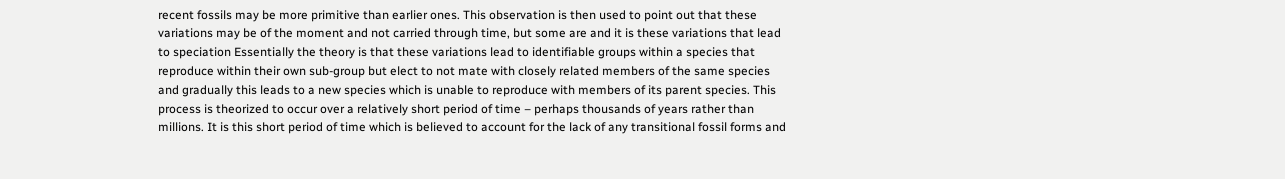recent fossils may be more primitive than earlier ones. This observation is then used to point out that these variations may be of the moment and not carried through time, but some are and it is these variations that lead to speciation Essentially the theory is that these variations lead to identifiable groups within a species that reproduce within their own sub-group but elect to not mate with closely related members of the same species and gradually this leads to a new species which is unable to reproduce with members of its parent species. This process is theorized to occur over a relatively short period of time – perhaps thousands of years rather than millions. It is this short period of time which is believed to account for the lack of any transitional fossil forms and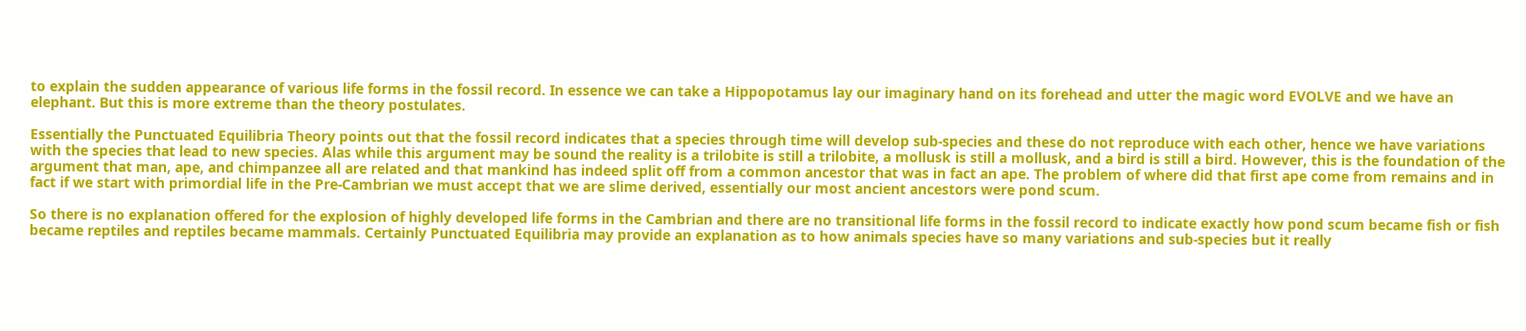to explain the sudden appearance of various life forms in the fossil record. In essence we can take a Hippopotamus lay our imaginary hand on its forehead and utter the magic word EVOLVE and we have an elephant. But this is more extreme than the theory postulates.

Essentially the Punctuated Equilibria Theory points out that the fossil record indicates that a species through time will develop sub-species and these do not reproduce with each other, hence we have variations with the species that lead to new species. Alas while this argument may be sound the reality is a trilobite is still a trilobite, a mollusk is still a mollusk, and a bird is still a bird. However, this is the foundation of the argument that man, ape, and chimpanzee all are related and that mankind has indeed split off from a common ancestor that was in fact an ape. The problem of where did that first ape come from remains and in fact if we start with primordial life in the Pre-Cambrian we must accept that we are slime derived, essentially our most ancient ancestors were pond scum.

So there is no explanation offered for the explosion of highly developed life forms in the Cambrian and there are no transitional life forms in the fossil record to indicate exactly how pond scum became fish or fish became reptiles and reptiles became mammals. Certainly Punctuated Equilibria may provide an explanation as to how animals species have so many variations and sub-species but it really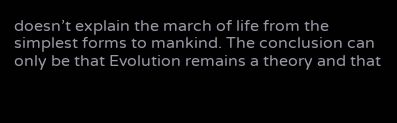doesn’t explain the march of life from the simplest forms to mankind. The conclusion can only be that Evolution remains a theory and that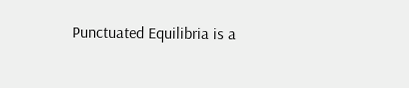Punctuated Equilibria is a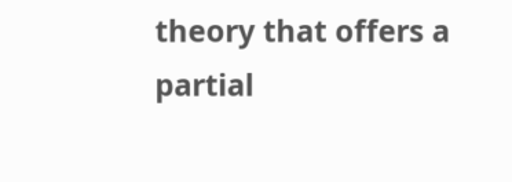theory that offers a partial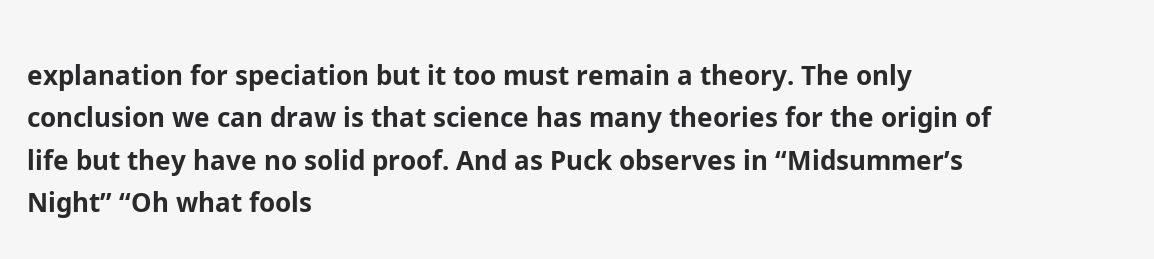explanation for speciation but it too must remain a theory. The only conclusion we can draw is that science has many theories for the origin of life but they have no solid proof. And as Puck observes in “Midsummer’s Night” “Oh what fools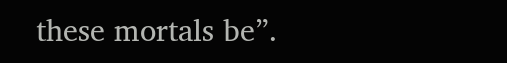these mortals be”.